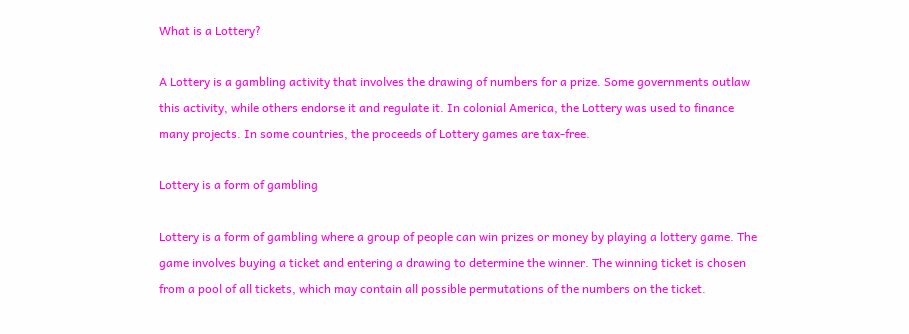What is a Lottery?

A Lottery is a gambling activity that involves the drawing of numbers for a prize. Some governments outlaw this activity, while others endorse it and regulate it. In colonial America, the Lottery was used to finance many projects. In some countries, the proceeds of Lottery games are tax-free.

Lottery is a form of gambling

Lottery is a form of gambling where a group of people can win prizes or money by playing a lottery game. The game involves buying a ticket and entering a drawing to determine the winner. The winning ticket is chosen from a pool of all tickets, which may contain all possible permutations of the numbers on the ticket.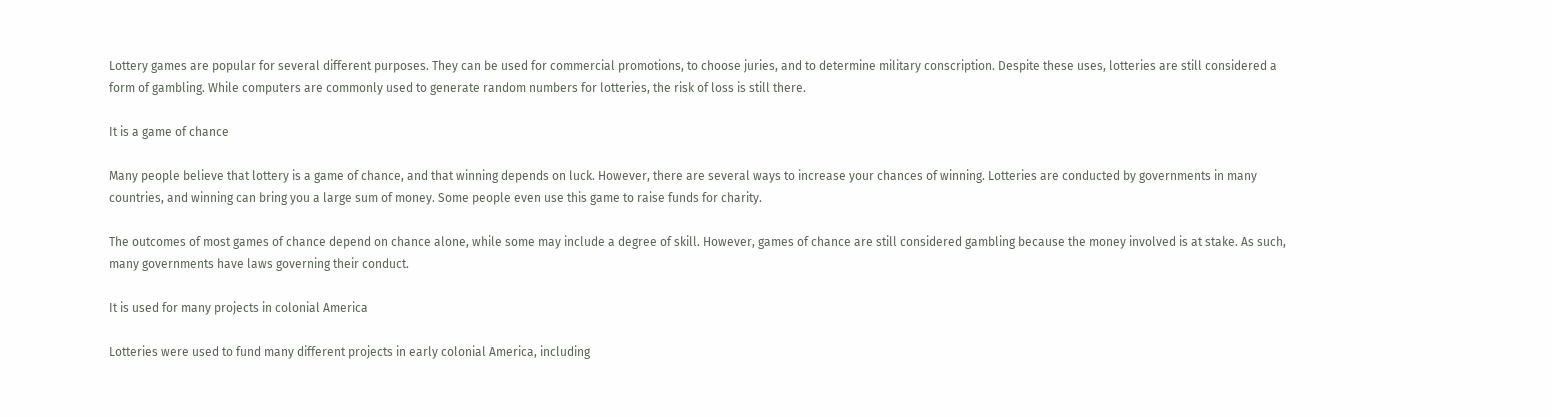Lottery games are popular for several different purposes. They can be used for commercial promotions, to choose juries, and to determine military conscription. Despite these uses, lotteries are still considered a form of gambling. While computers are commonly used to generate random numbers for lotteries, the risk of loss is still there.

It is a game of chance

Many people believe that lottery is a game of chance, and that winning depends on luck. However, there are several ways to increase your chances of winning. Lotteries are conducted by governments in many countries, and winning can bring you a large sum of money. Some people even use this game to raise funds for charity.

The outcomes of most games of chance depend on chance alone, while some may include a degree of skill. However, games of chance are still considered gambling because the money involved is at stake. As such, many governments have laws governing their conduct.

It is used for many projects in colonial America

Lotteries were used to fund many different projects in early colonial America, including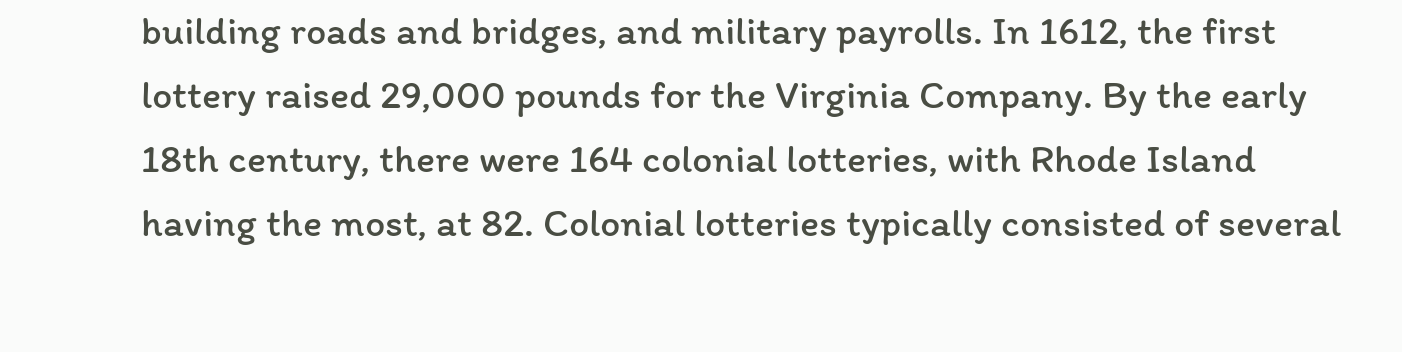building roads and bridges, and military payrolls. In 1612, the first lottery raised 29,000 pounds for the Virginia Company. By the early 18th century, there were 164 colonial lotteries, with Rhode Island having the most, at 82. Colonial lotteries typically consisted of several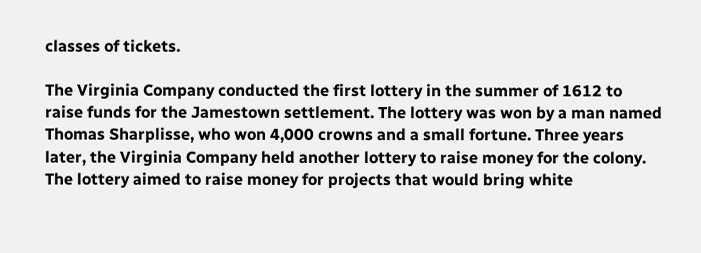classes of tickets.

The Virginia Company conducted the first lottery in the summer of 1612 to raise funds for the Jamestown settlement. The lottery was won by a man named Thomas Sharplisse, who won 4,000 crowns and a small fortune. Three years later, the Virginia Company held another lottery to raise money for the colony. The lottery aimed to raise money for projects that would bring white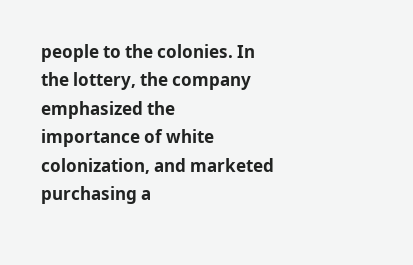people to the colonies. In the lottery, the company emphasized the importance of white colonization, and marketed purchasing a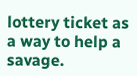lottery ticket as a way to help a savage.